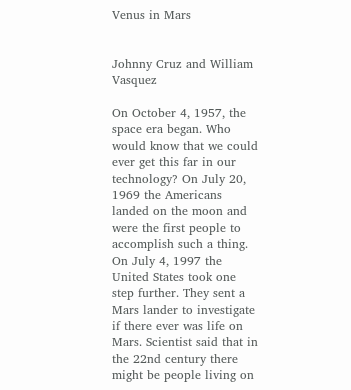Venus in Mars


Johnny Cruz and William Vasquez

On October 4, 1957, the space era began. Who would know that we could ever get this far in our technology? On July 20, 1969 the Americans landed on the moon and were the first people to accomplish such a thing. On July 4, 1997 the United States took one step further. They sent a Mars lander to investigate if there ever was life on Mars. Scientist said that in the 22nd century there might be people living on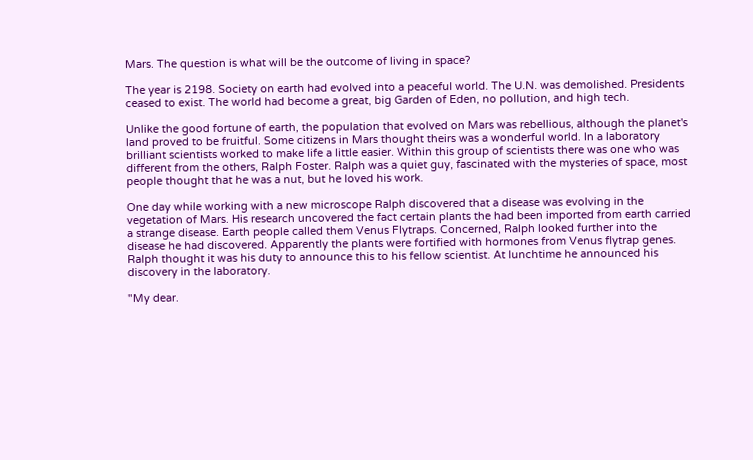Mars. The question is what will be the outcome of living in space?

The year is 2198. Society on earth had evolved into a peaceful world. The U.N. was demolished. Presidents ceased to exist. The world had become a great, big Garden of Eden, no pollution, and high tech.

Unlike the good fortune of earth, the population that evolved on Mars was rebellious, although the planet's land proved to be fruitful. Some citizens in Mars thought theirs was a wonderful world. In a laboratory brilliant scientists worked to make life a little easier. Within this group of scientists there was one who was different from the others, Ralph Foster. Ralph was a quiet guy, fascinated with the mysteries of space, most people thought that he was a nut, but he loved his work.

One day while working with a new microscope Ralph discovered that a disease was evolving in the vegetation of Mars. His research uncovered the fact certain plants the had been imported from earth carried a strange disease. Earth people called them Venus Flytraps. Concerned, Ralph looked further into the disease he had discovered. Apparently the plants were fortified with hormones from Venus flytrap genes. Ralph thought it was his duty to announce this to his fellow scientist. At lunchtime he announced his discovery in the laboratory.

"My dear.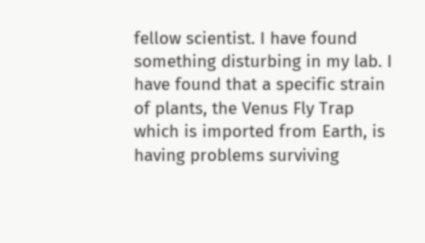fellow scientist. I have found something disturbing in my lab. I have found that a specific strain of plants, the Venus Fly Trap which is imported from Earth, is having problems surviving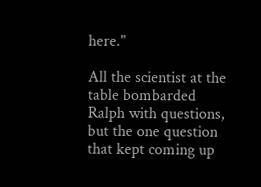here."

All the scientist at the table bombarded Ralph with questions, but the one question that kept coming up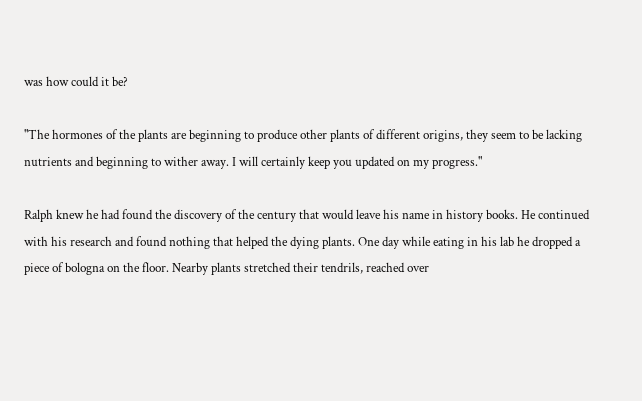was how could it be?

"The hormones of the plants are beginning to produce other plants of different origins, they seem to be lacking nutrients and beginning to wither away. I will certainly keep you updated on my progress."

Ralph knew he had found the discovery of the century that would leave his name in history books. He continued with his research and found nothing that helped the dying plants. One day while eating in his lab he dropped a piece of bologna on the floor. Nearby plants stretched their tendrils, reached over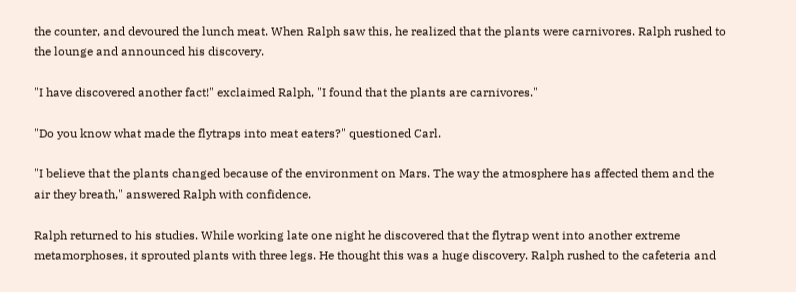the counter, and devoured the lunch meat. When Ralph saw this, he realized that the plants were carnivores. Ralph rushed to the lounge and announced his discovery.

"I have discovered another fact!" exclaimed Ralph, "I found that the plants are carnivores."

"Do you know what made the flytraps into meat eaters?" questioned Carl.

"I believe that the plants changed because of the environment on Mars. The way the atmosphere has affected them and the air they breath," answered Ralph with confidence.

Ralph returned to his studies. While working late one night he discovered that the flytrap went into another extreme metamorphoses, it sprouted plants with three legs. He thought this was a huge discovery. Ralph rushed to the cafeteria and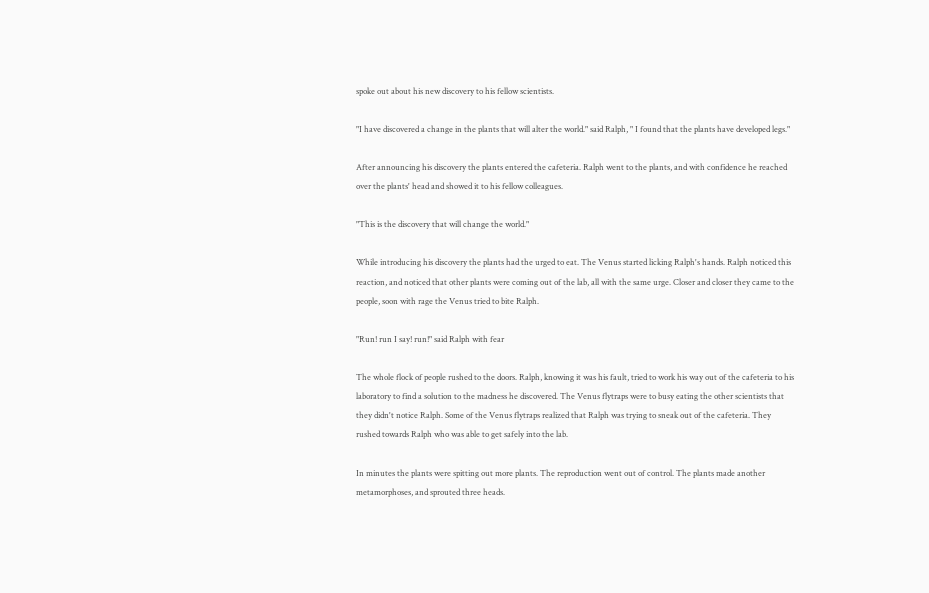spoke out about his new discovery to his fellow scientists.

"I have discovered a change in the plants that will alter the world." said Ralph, " I found that the plants have developed legs."

After announcing his discovery the plants entered the cafeteria. Ralph went to the plants, and with confidence he reached over the plants' head and showed it to his fellow colleagues.

"This is the discovery that will change the world."

While introducing his discovery the plants had the urged to eat. The Venus started licking Ralph's hands. Ralph noticed this reaction, and noticed that other plants were coming out of the lab, all with the same urge. Closer and closer they came to the people, soon with rage the Venus tried to bite Ralph.

"Run! run I say! run!" said Ralph with fear

The whole flock of people rushed to the doors. Ralph, knowing it was his fault, tried to work his way out of the cafeteria to his laboratory to find a solution to the madness he discovered. The Venus flytraps were to busy eating the other scientists that they didn't notice Ralph. Some of the Venus flytraps realized that Ralph was trying to sneak out of the cafeteria. They rushed towards Ralph who was able to get safely into the lab.

In minutes the plants were spitting out more plants. The reproduction went out of control. The plants made another metamorphoses, and sprouted three heads.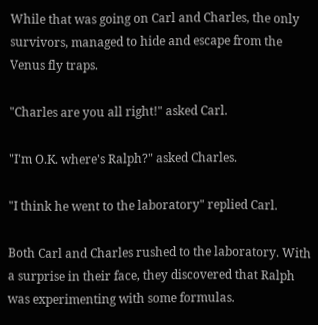While that was going on Carl and Charles, the only survivors, managed to hide and escape from the Venus fly traps.

"Charles are you all right!" asked Carl.

"I'm O.K. where's Ralph?" asked Charles.

"I think he went to the laboratory" replied Carl.

Both Carl and Charles rushed to the laboratory. With a surprise in their face, they discovered that Ralph was experimenting with some formulas.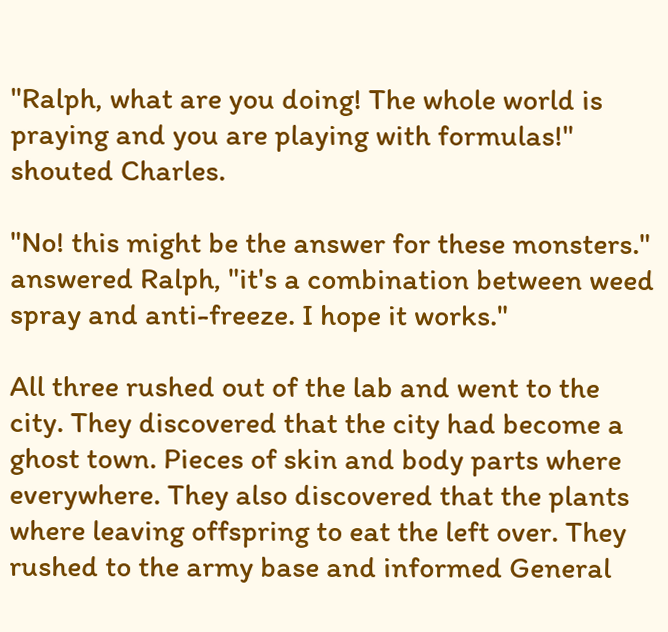"Ralph, what are you doing! The whole world is praying and you are playing with formulas!" shouted Charles.

"No! this might be the answer for these monsters." answered Ralph, "it's a combination between weed spray and anti-freeze. I hope it works."

All three rushed out of the lab and went to the city. They discovered that the city had become a ghost town. Pieces of skin and body parts where everywhere. They also discovered that the plants where leaving offspring to eat the left over. They rushed to the army base and informed General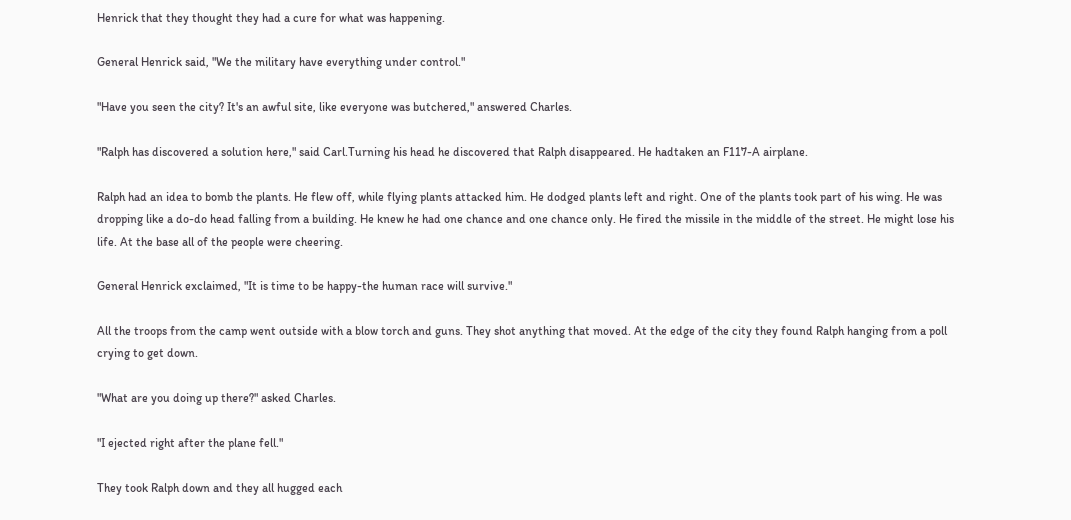Henrick that they thought they had a cure for what was happening.

General Henrick said, "We the military have everything under control."

"Have you seen the city? It's an awful site, like everyone was butchered," answered Charles.

"Ralph has discovered a solution here," said Carl.Turning his head he discovered that Ralph disappeared. He hadtaken an F117-A airplane.

Ralph had an idea to bomb the plants. He flew off, while flying plants attacked him. He dodged plants left and right. One of the plants took part of his wing. He was dropping like a do-do head falling from a building. He knew he had one chance and one chance only. He fired the missile in the middle of the street. He might lose his life. At the base all of the people were cheering.

General Henrick exclaimed, "It is time to be happy-the human race will survive."

All the troops from the camp went outside with a blow torch and guns. They shot anything that moved. At the edge of the city they found Ralph hanging from a poll crying to get down.

"What are you doing up there?" asked Charles.

"I ejected right after the plane fell."

They took Ralph down and they all hugged each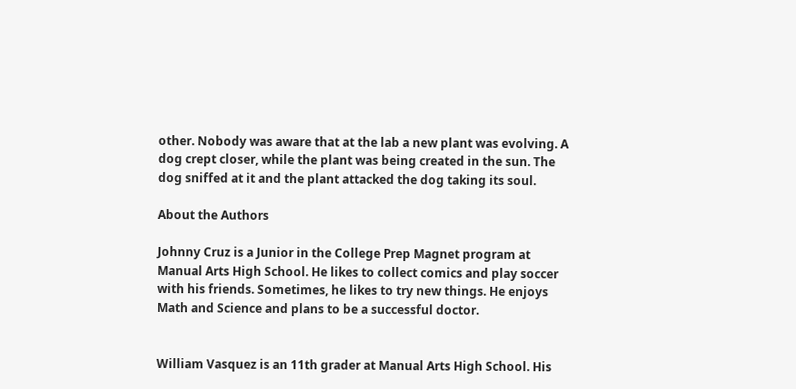other. Nobody was aware that at the lab a new plant was evolving. A dog crept closer, while the plant was being created in the sun. The dog sniffed at it and the plant attacked the dog taking its soul.

About the Authors

Johnny Cruz is a Junior in the College Prep Magnet program at Manual Arts High School. He likes to collect comics and play soccer with his friends. Sometimes, he likes to try new things. He enjoys Math and Science and plans to be a successful doctor.


William Vasquez is an 11th grader at Manual Arts High School. His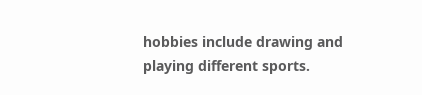hobbies include drawing and playing different sports.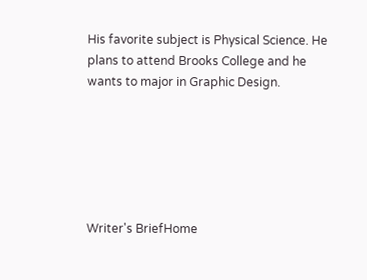His favorite subject is Physical Science. He plans to attend Brooks College and he wants to major in Graphic Design.






Writer's BriefHome